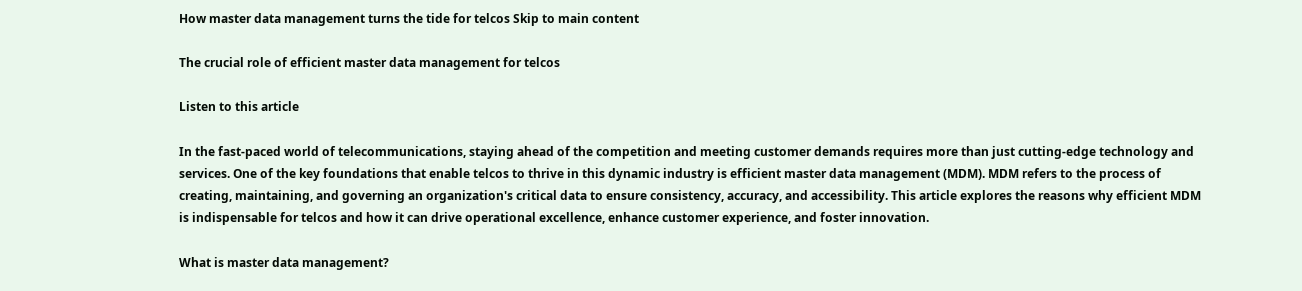How master data management turns the tide for telcos Skip to main content

The crucial role of efficient master data management for telcos

Listen to this article

In the fast-paced world of telecommunications, staying ahead of the competition and meeting customer demands requires more than just cutting-edge technology and services. One of the key foundations that enable telcos to thrive in this dynamic industry is efficient master data management (MDM). MDM refers to the process of creating, maintaining, and governing an organization's critical data to ensure consistency, accuracy, and accessibility. This article explores the reasons why efficient MDM is indispensable for telcos and how it can drive operational excellence, enhance customer experience, and foster innovation.

What is master data management?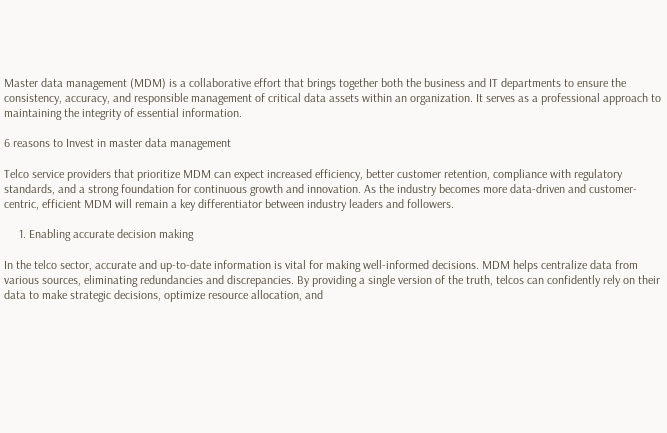Master data management (MDM) is a collaborative effort that brings together both the business and IT departments to ensure the consistency, accuracy, and responsible management of critical data assets within an organization. It serves as a professional approach to maintaining the integrity of essential information.

6 reasons to Invest in master data management

Telco service providers that prioritize MDM can expect increased efficiency, better customer retention, compliance with regulatory standards, and a strong foundation for continuous growth and innovation. As the industry becomes more data-driven and customer-centric, efficient MDM will remain a key differentiator between industry leaders and followers.

     1. Enabling accurate decision making

In the telco sector, accurate and up-to-date information is vital for making well-informed decisions. MDM helps centralize data from various sources, eliminating redundancies and discrepancies. By providing a single version of the truth, telcos can confidently rely on their data to make strategic decisions, optimize resource allocation, and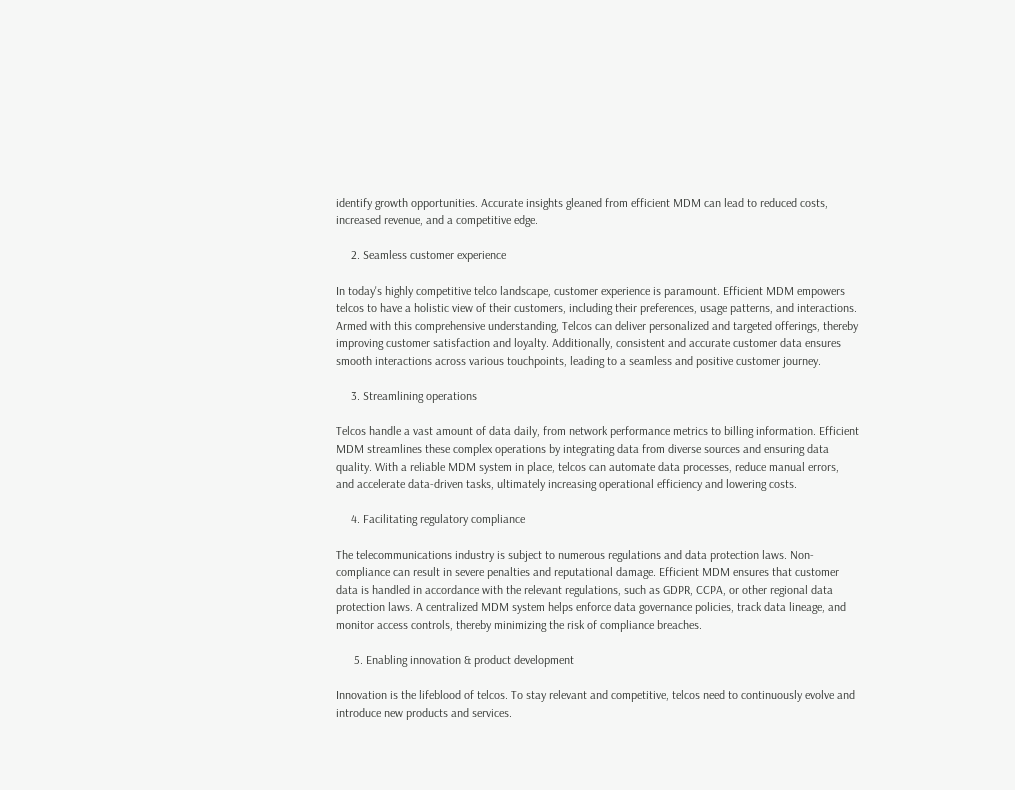identify growth opportunities. Accurate insights gleaned from efficient MDM can lead to reduced costs, increased revenue, and a competitive edge.

     2. Seamless customer experience

In today's highly competitive telco landscape, customer experience is paramount. Efficient MDM empowers telcos to have a holistic view of their customers, including their preferences, usage patterns, and interactions. Armed with this comprehensive understanding, Telcos can deliver personalized and targeted offerings, thereby improving customer satisfaction and loyalty. Additionally, consistent and accurate customer data ensures smooth interactions across various touchpoints, leading to a seamless and positive customer journey.

     3. Streamlining operations

Telcos handle a vast amount of data daily, from network performance metrics to billing information. Efficient MDM streamlines these complex operations by integrating data from diverse sources and ensuring data quality. With a reliable MDM system in place, telcos can automate data processes, reduce manual errors, and accelerate data-driven tasks, ultimately increasing operational efficiency and lowering costs.

     4. Facilitating regulatory compliance

The telecommunications industry is subject to numerous regulations and data protection laws. Non-compliance can result in severe penalties and reputational damage. Efficient MDM ensures that customer data is handled in accordance with the relevant regulations, such as GDPR, CCPA, or other regional data protection laws. A centralized MDM system helps enforce data governance policies, track data lineage, and monitor access controls, thereby minimizing the risk of compliance breaches.

      5. Enabling innovation & product development

Innovation is the lifeblood of telcos. To stay relevant and competitive, telcos need to continuously evolve and introduce new products and services.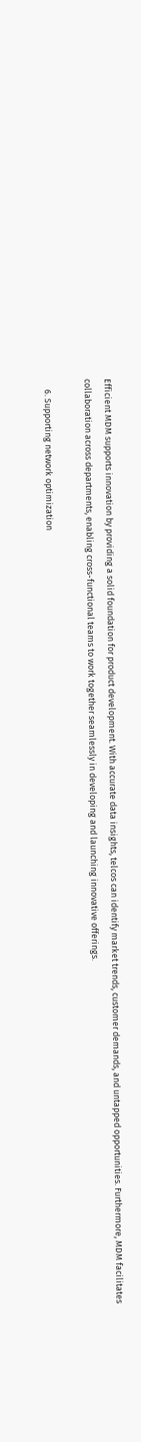Efficient MDM supports innovation by providing a solid foundation for product development. With accurate data insights, telcos can identify market trends, customer demands, and untapped opportunities. Furthermore, MDM facilitates collaboration across departments, enabling cross-functional teams to work together seamlessly in developing and launching innovative offerings.

     6. Supporting network optimization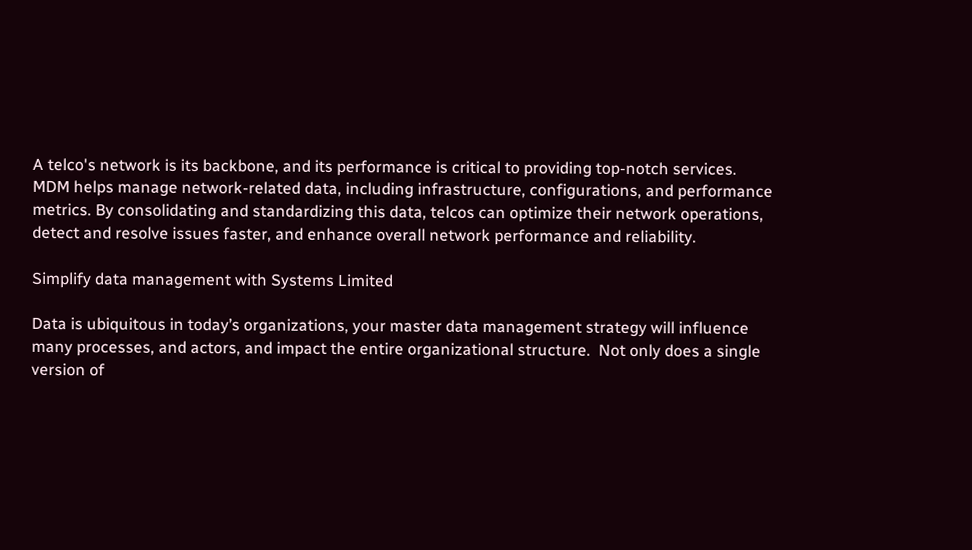A telco's network is its backbone, and its performance is critical to providing top-notch services. MDM helps manage network-related data, including infrastructure, configurations, and performance metrics. By consolidating and standardizing this data, telcos can optimize their network operations, detect and resolve issues faster, and enhance overall network performance and reliability.

Simplify data management with Systems Limited

Data is ubiquitous in today’s organizations, your master data management strategy will influence many processes, and actors, and impact the entire organizational structure.  Not only does a single version of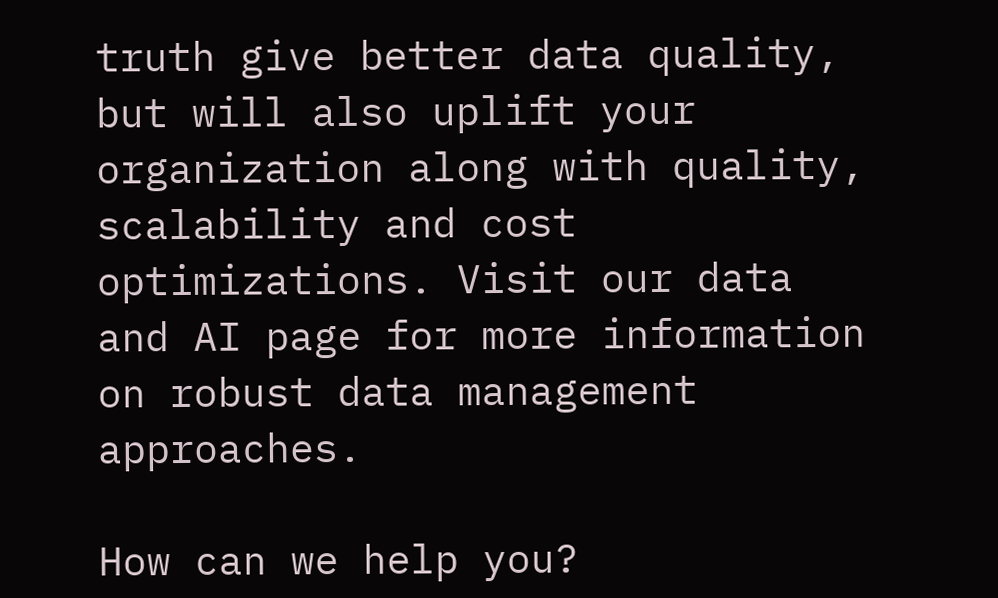truth give better data quality, but will also uplift your organization along with quality, scalability and cost optimizations. Visit our data and AI page for more information on robust data management approaches.

How can we help you?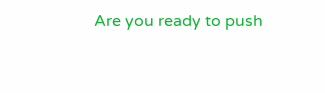Are you ready to push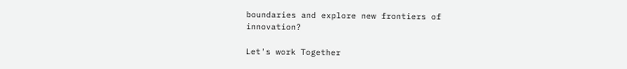boundaries and explore new frontiers of innovation?

Let's work Together